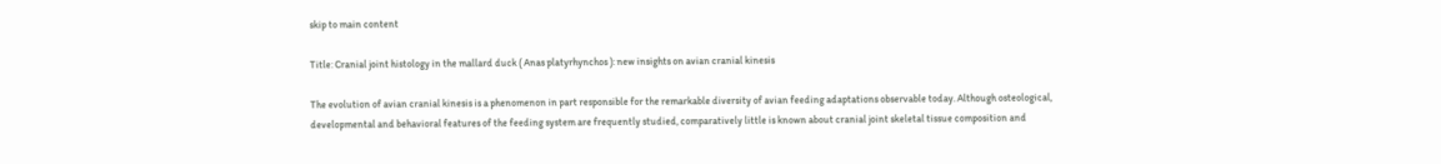skip to main content

Title: Cranial joint histology in the mallard duck ( Anas platyrhynchos ): new insights on avian cranial kinesis

The evolution of avian cranial kinesis is a phenomenon in part responsible for the remarkable diversity of avian feeding adaptations observable today. Although osteological, developmental and behavioral features of the feeding system are frequently studied, comparatively little is known about cranial joint skeletal tissue composition and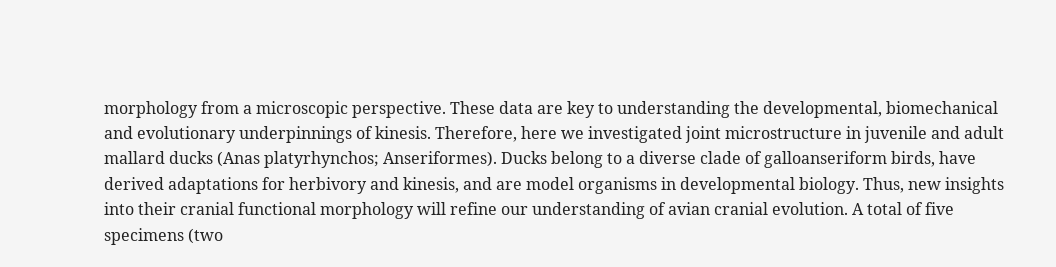morphology from a microscopic perspective. These data are key to understanding the developmental, biomechanical and evolutionary underpinnings of kinesis. Therefore, here we investigated joint microstructure in juvenile and adult mallard ducks (Anas platyrhynchos; Anseriformes). Ducks belong to a diverse clade of galloanseriform birds, have derived adaptations for herbivory and kinesis, and are model organisms in developmental biology. Thus, new insights into their cranial functional morphology will refine our understanding of avian cranial evolution. A total of five specimens (two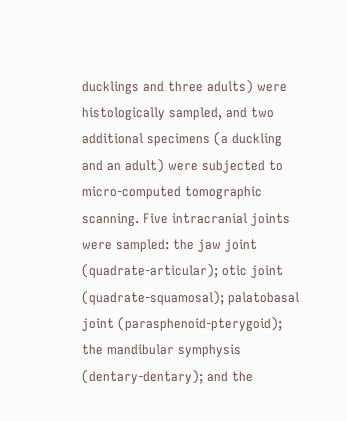ducklings and three adults) were histologically sampled, and two additional specimens (a duckling and an adult) were subjected to micro‐computed tomographic scanning. Five intracranial joints were sampled: the jaw joint (quadrate‐articular); otic joint (quadrate‐squamosal); palatobasal joint (parasphenoid‐pterygoid); the mandibular symphysis (dentary‐dentary); and the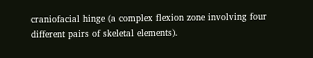craniofacial hinge (a complex flexion zone involving four different pairs of skeletal elements).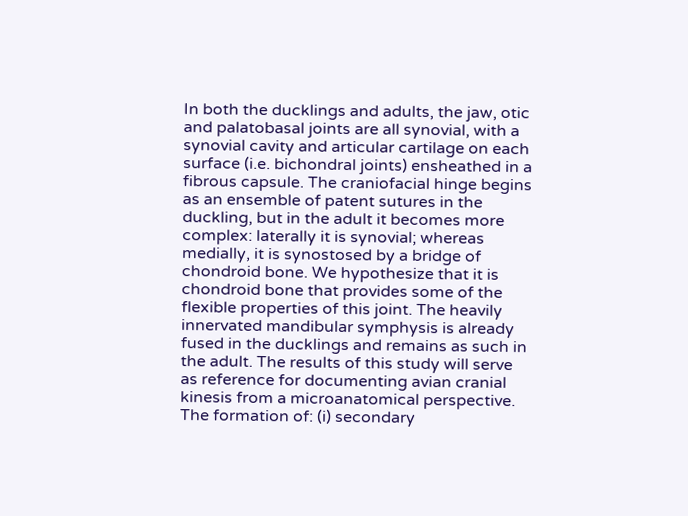In both the ducklings and adults, the jaw, otic and palatobasal joints are all synovial, with a synovial cavity and articular cartilage on each surface (i.e. bichondral joints) ensheathed in a fibrous capsule. The craniofacial hinge begins as an ensemble of patent sutures in the duckling, but in the adult it becomes more complex: laterally it is synovial; whereas medially, it is synostosed by a bridge of chondroid bone. We hypothesize that it is chondroid bone that provides some of the flexible properties of this joint. The heavily innervated mandibular symphysis is already fused in the ducklings and remains as such in the adult. The results of this study will serve as reference for documenting avian cranial kinesis from a microanatomical perspective. The formation of: (i) secondary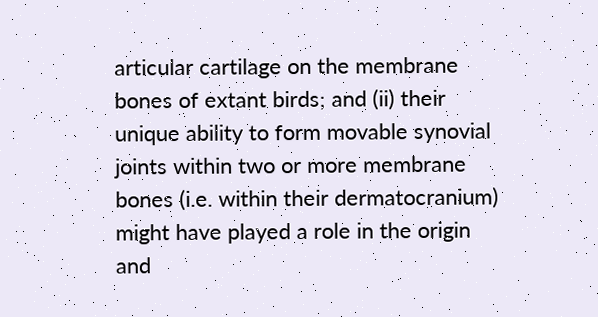articular cartilage on the membrane bones of extant birds; and (ii) their unique ability to form movable synovial joints within two or more membrane bones (i.e. within their dermatocranium) might have played a role in the origin and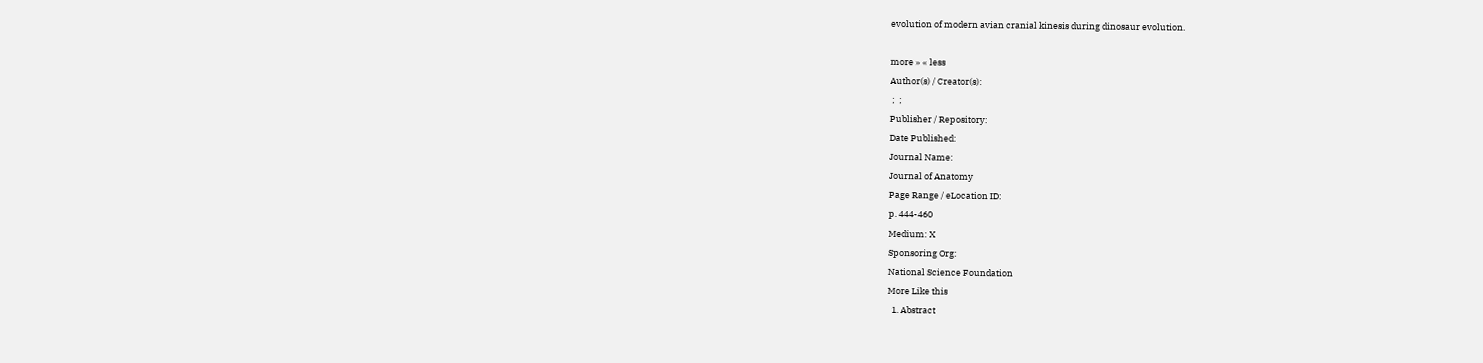evolution of modern avian cranial kinesis during dinosaur evolution.

more » « less
Author(s) / Creator(s):
 ;  ;
Publisher / Repository:
Date Published:
Journal Name:
Journal of Anatomy
Page Range / eLocation ID:
p. 444-460
Medium: X
Sponsoring Org:
National Science Foundation
More Like this
  1. Abstract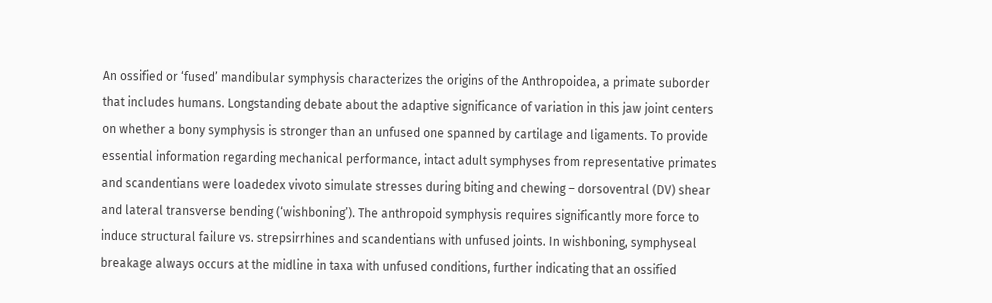An ossified or ‘fused’ mandibular symphysis characterizes the origins of the Anthropoidea, a primate suborder that includes humans. Longstanding debate about the adaptive significance of variation in this jaw joint centers on whether a bony symphysis is stronger than an unfused one spanned by cartilage and ligaments. To provide essential information regarding mechanical performance, intact adult symphyses from representative primates and scandentians were loadedex vivoto simulate stresses during biting and chewing – dorsoventral (DV) shear and lateral transverse bending (‘wishboning’). The anthropoid symphysis requires significantly more force to induce structural failure vs. strepsirrhines and scandentians with unfused joints. In wishboning, symphyseal breakage always occurs at the midline in taxa with unfused conditions, further indicating that an ossified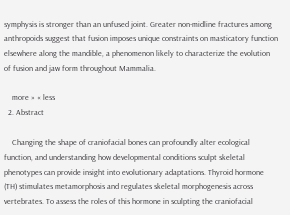symphysis is stronger than an unfused joint. Greater non-midline fractures among anthropoids suggest that fusion imposes unique constraints on masticatory function elsewhere along the mandible, a phenomenon likely to characterize the evolution of fusion and jaw form throughout Mammalia.

    more » « less
  2. Abstract

    Changing the shape of craniofacial bones can profoundly alter ecological function, and understanding how developmental conditions sculpt skeletal phenotypes can provide insight into evolutionary adaptations. Thyroid hormone (TH) stimulates metamorphosis and regulates skeletal morphogenesis across vertebrates. To assess the roles of this hormone in sculpting the craniofacial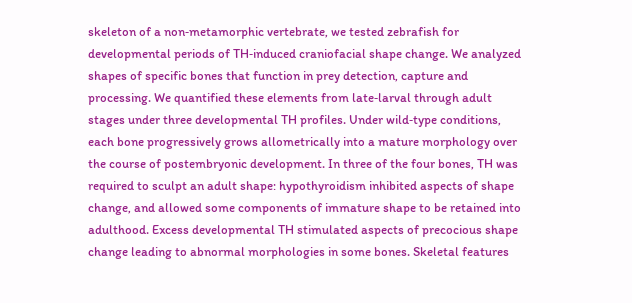skeleton of a non‐metamorphic vertebrate, we tested zebrafish for developmental periods of TH‐induced craniofacial shape change. We analyzed shapes of specific bones that function in prey detection, capture and processing. We quantified these elements from late‐larval through adult stages under three developmental TH profiles. Under wild‐type conditions, each bone progressively grows allometrically into a mature morphology over the course of postembryonic development. In three of the four bones, TH was required to sculpt an adult shape: hypothyroidism inhibited aspects of shape change, and allowed some components of immature shape to be retained into adulthood. Excess developmental TH stimulated aspects of precocious shape change leading to abnormal morphologies in some bones. Skeletal features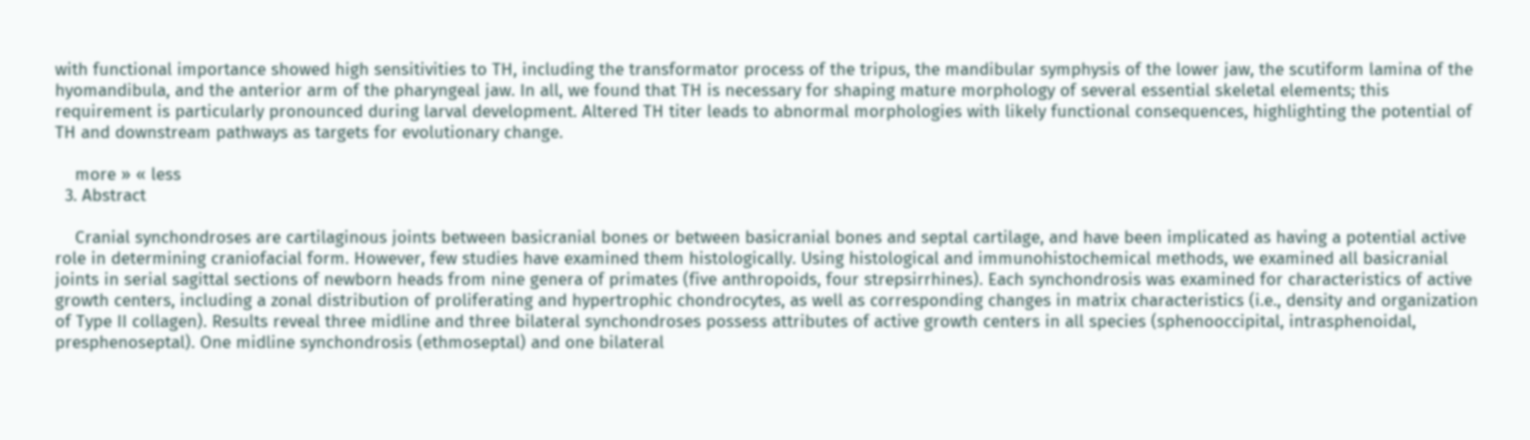with functional importance showed high sensitivities to TH, including the transformator process of the tripus, the mandibular symphysis of the lower jaw, the scutiform lamina of the hyomandibula, and the anterior arm of the pharyngeal jaw. In all, we found that TH is necessary for shaping mature morphology of several essential skeletal elements; this requirement is particularly pronounced during larval development. Altered TH titer leads to abnormal morphologies with likely functional consequences, highlighting the potential of TH and downstream pathways as targets for evolutionary change.

    more » « less
  3. Abstract

    Cranial synchondroses are cartilaginous joints between basicranial bones or between basicranial bones and septal cartilage, and have been implicated as having a potential active role in determining craniofacial form. However, few studies have examined them histologically. Using histological and immunohistochemical methods, we examined all basicranial joints in serial sagittal sections of newborn heads from nine genera of primates (five anthropoids, four strepsirrhines). Each synchondrosis was examined for characteristics of active growth centers, including a zonal distribution of proliferating and hypertrophic chondrocytes, as well as corresponding changes in matrix characteristics (i.e., density and organization of Type II collagen). Results reveal three midline and three bilateral synchondroses possess attributes of active growth centers in all species (sphenooccipital, intrasphenoidal, presphenoseptal). One midline synchondrosis (ethmoseptal) and one bilateral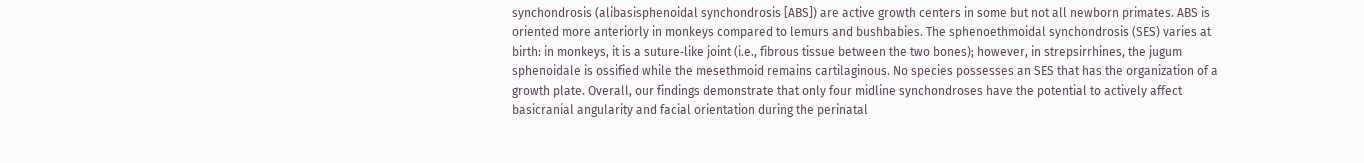synchondrosis (alibasisphenoidal synchondrosis [ABS]) are active growth centers in some but not all newborn primates. ABS is oriented more anteriorly in monkeys compared to lemurs and bushbabies. The sphenoethmoidal synchondrosis (SES) varies at birth: in monkeys, it is a suture‐like joint (i.e., fibrous tissue between the two bones); however, in strepsirrhines, the jugum sphenoidale is ossified while the mesethmoid remains cartilaginous. No species possesses an SES that has the organization of a growth plate. Overall, our findings demonstrate that only four midline synchondroses have the potential to actively affect basicranial angularity and facial orientation during the perinatal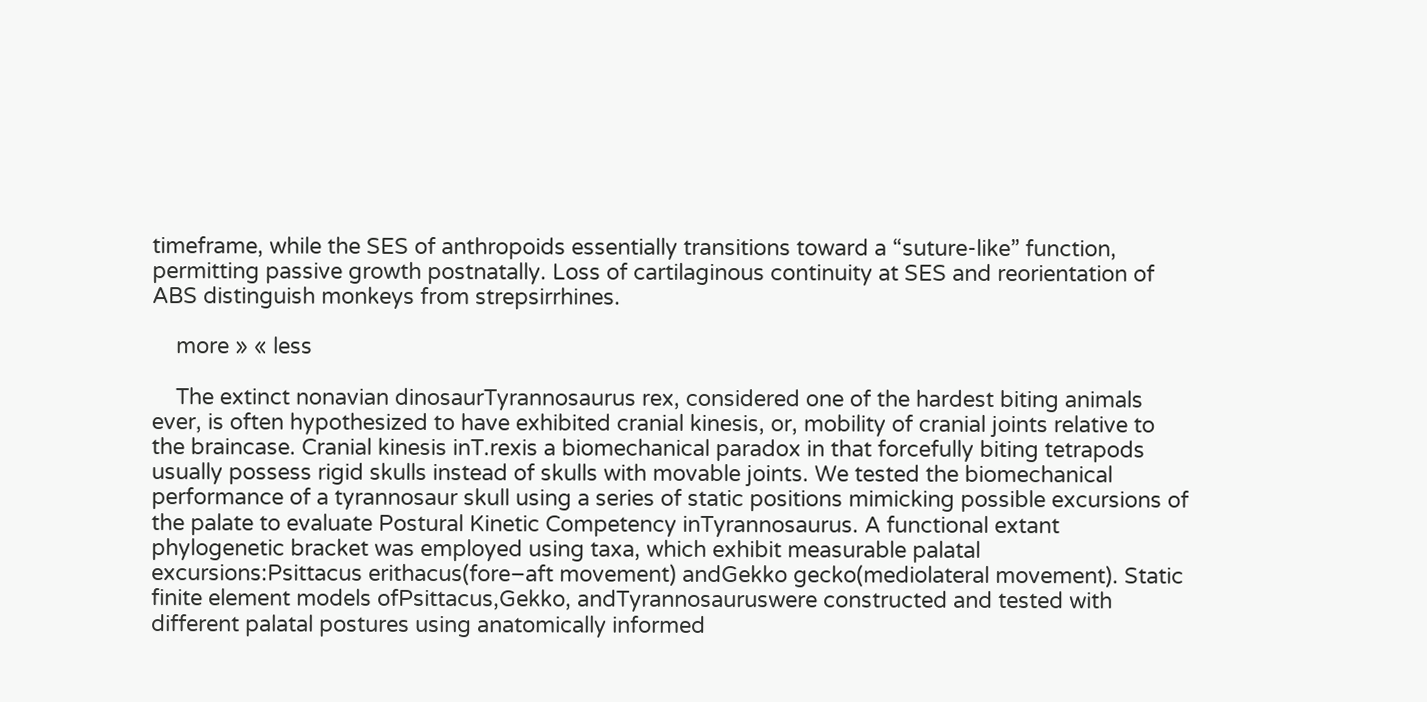timeframe, while the SES of anthropoids essentially transitions toward a “suture‐like” function, permitting passive growth postnatally. Loss of cartilaginous continuity at SES and reorientation of ABS distinguish monkeys from strepsirrhines.

    more » « less

    The extinct nonavian dinosaurTyrannosaurus rex, considered one of the hardest biting animals ever, is often hypothesized to have exhibited cranial kinesis, or, mobility of cranial joints relative to the braincase. Cranial kinesis inT.rexis a biomechanical paradox in that forcefully biting tetrapods usually possess rigid skulls instead of skulls with movable joints. We tested the biomechanical performance of a tyrannosaur skull using a series of static positions mimicking possible excursions of the palate to evaluate Postural Kinetic Competency inTyrannosaurus. A functional extant phylogenetic bracket was employed using taxa, which exhibit measurable palatal excursions:Psittacus erithacus(fore–aft movement) andGekko gecko(mediolateral movement). Static finite element models ofPsittacus,Gekko, andTyrannosauruswere constructed and tested with different palatal postures using anatomically informed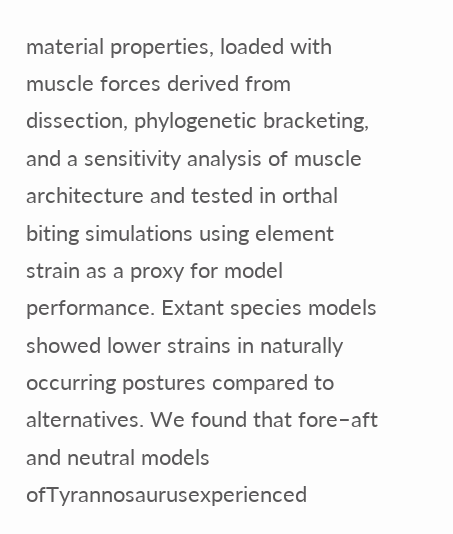material properties, loaded with muscle forces derived from dissection, phylogenetic bracketing, and a sensitivity analysis of muscle architecture and tested in orthal biting simulations using element strain as a proxy for model performance. Extant species models showed lower strains in naturally occurring postures compared to alternatives. We found that fore–aft and neutral models ofTyrannosaurusexperienced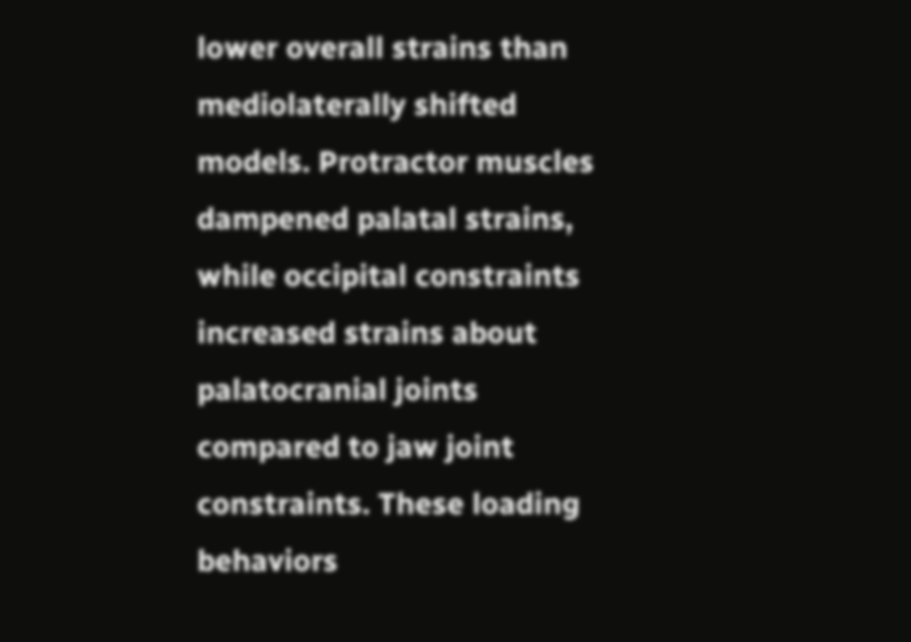lower overall strains than mediolaterally shifted models. Protractor muscles dampened palatal strains, while occipital constraints increased strains about palatocranial joints compared to jaw joint constraints. These loading behaviors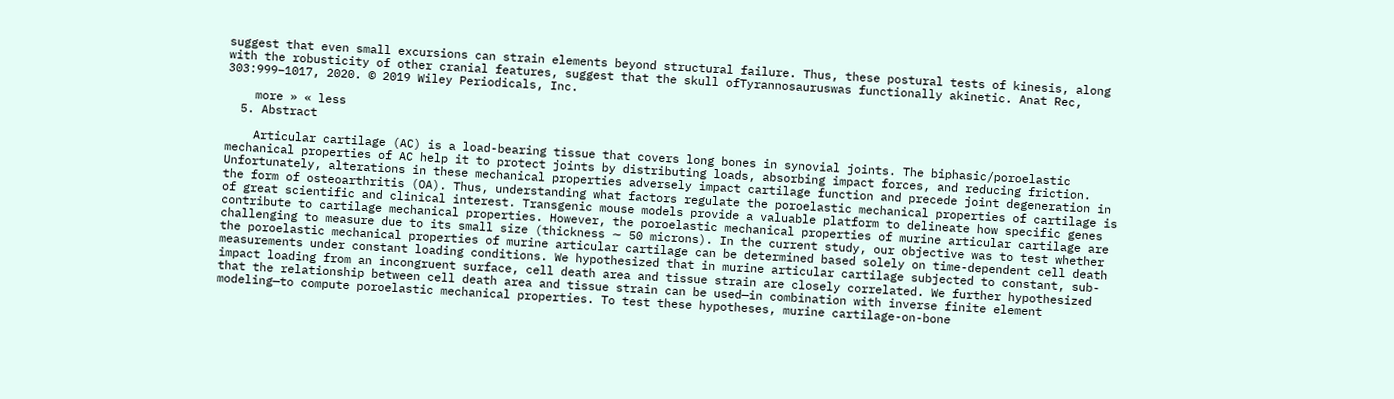suggest that even small excursions can strain elements beyond structural failure. Thus, these postural tests of kinesis, along with the robusticity of other cranial features, suggest that the skull ofTyrannosauruswas functionally akinetic. Anat Rec, 303:999–1017, 2020. © 2019 Wiley Periodicals, Inc.

    more » « less
  5. Abstract

    Articular cartilage (AC) is a load-bearing tissue that covers long bones in synovial joints. The biphasic/poroelastic mechanical properties of AC help it to protect joints by distributing loads, absorbing impact forces, and reducing friction. Unfortunately, alterations in these mechanical properties adversely impact cartilage function and precede joint degeneration in the form of osteoarthritis (OA). Thus, understanding what factors regulate the poroelastic mechanical properties of cartilage is of great scientific and clinical interest. Transgenic mouse models provide a valuable platform to delineate how specific genes contribute to cartilage mechanical properties. However, the poroelastic mechanical properties of murine articular cartilage are challenging to measure due to its small size (thickness ∼ 50 microns). In the current study, our objective was to test whether the poroelastic mechanical properties of murine articular cartilage can be determined based solely on time-dependent cell death measurements under constant loading conditions. We hypothesized that in murine articular cartilage subjected to constant, sub-impact loading from an incongruent surface, cell death area and tissue strain are closely correlated. We further hypothesized that the relationship between cell death area and tissue strain can be used—in combination with inverse finite element modeling—to compute poroelastic mechanical properties. To test these hypotheses, murine cartilage-on-bone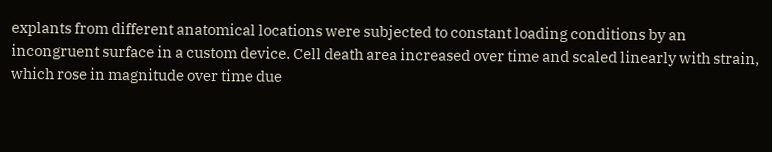explants from different anatomical locations were subjected to constant loading conditions by an incongruent surface in a custom device. Cell death area increased over time and scaled linearly with strain, which rose in magnitude over time due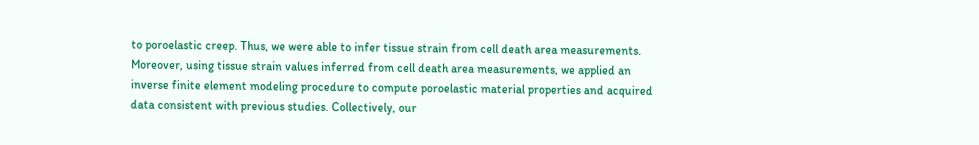to poroelastic creep. Thus, we were able to infer tissue strain from cell death area measurements. Moreover, using tissue strain values inferred from cell death area measurements, we applied an inverse finite element modeling procedure to compute poroelastic material properties and acquired data consistent with previous studies. Collectively, our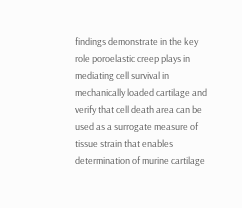findings demonstrate in the key role poroelastic creep plays in mediating cell survival in mechanically loaded cartilage and verify that cell death area can be used as a surrogate measure of tissue strain that enables determination of murine cartilage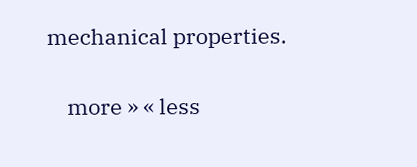mechanical properties.

    more » « less